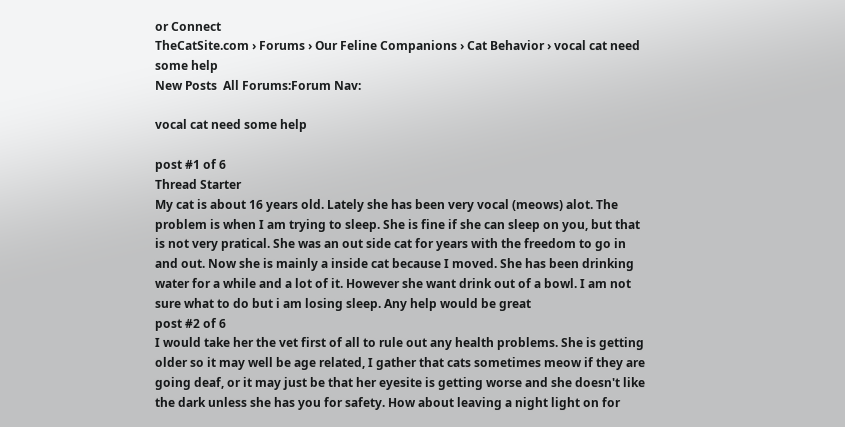or Connect
TheCatSite.com › Forums › Our Feline Companions › Cat Behavior › vocal cat need some help
New Posts  All Forums:Forum Nav:

vocal cat need some help

post #1 of 6
Thread Starter
My cat is about 16 years old. Lately she has been very vocal (meows) alot. The problem is when I am trying to sleep. She is fine if she can sleep on you, but that is not very pratical. She was an out side cat for years with the freedom to go in and out. Now she is mainly a inside cat because I moved. She has been drinking water for a while and a lot of it. However she want drink out of a bowl. I am not sure what to do but i am losing sleep. Any help would be great
post #2 of 6
I would take her the vet first of all to rule out any health problems. She is getting older so it may well be age related, I gather that cats sometimes meow if they are going deaf, or it may just be that her eyesite is getting worse and she doesn't like the dark unless she has you for safety. How about leaving a night light on for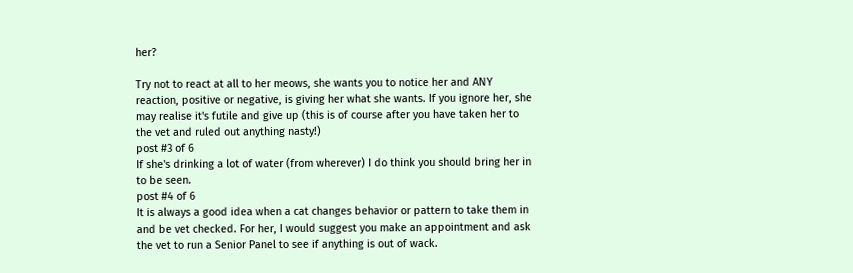her?

Try not to react at all to her meows, she wants you to notice her and ANY reaction, positive or negative, is giving her what she wants. If you ignore her, she may realise it's futile and give up (this is of course after you have taken her to the vet and ruled out anything nasty!)
post #3 of 6
If she's drinking a lot of water (from wherever) I do think you should bring her in to be seen.
post #4 of 6
It is always a good idea when a cat changes behavior or pattern to take them in and be vet checked. For her, I would suggest you make an appointment and ask the vet to run a Senior Panel to see if anything is out of wack.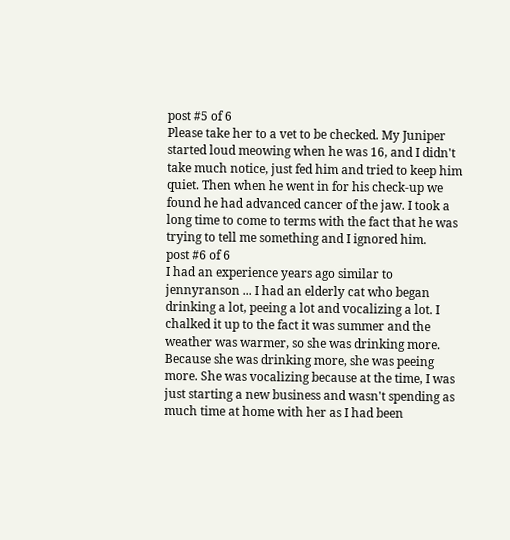post #5 of 6
Please take her to a vet to be checked. My Juniper started loud meowing when he was 16, and I didn't take much notice, just fed him and tried to keep him quiet. Then when he went in for his check-up we found he had advanced cancer of the jaw. I took a long time to come to terms with the fact that he was trying to tell me something and I ignored him.
post #6 of 6
I had an experience years ago similar to jennyranson ... I had an elderly cat who began drinking a lot, peeing a lot and vocalizing a lot. I chalked it up to the fact it was summer and the weather was warmer, so she was drinking more. Because she was drinking more, she was peeing more. She was vocalizing because at the time, I was just starting a new business and wasn't spending as much time at home with her as I had been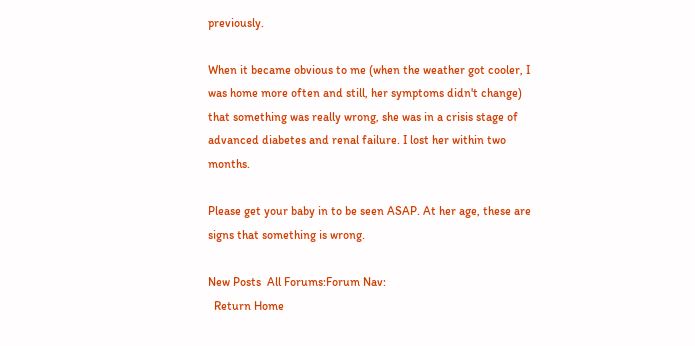previously.

When it became obvious to me (when the weather got cooler, I was home more often and still, her symptoms didn't change) that something was really wrong, she was in a crisis stage of advanced diabetes and renal failure. I lost her within two months.

Please get your baby in to be seen ASAP. At her age, these are signs that something is wrong.

New Posts  All Forums:Forum Nav:
  Return Home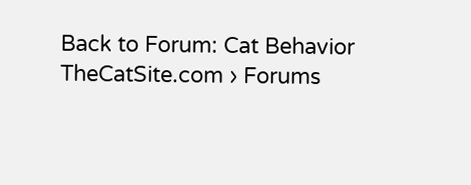Back to Forum: Cat Behavior
TheCatSite.com › Forums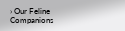› Our Feline Companions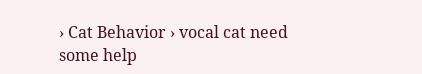› Cat Behavior › vocal cat need some help